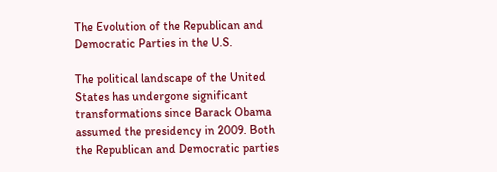The Evolution of the Republican and Democratic Parties in the U.S.

The political landscape of the United States has undergone significant transformations since Barack Obama assumed the presidency in 2009. Both the Republican and Democratic parties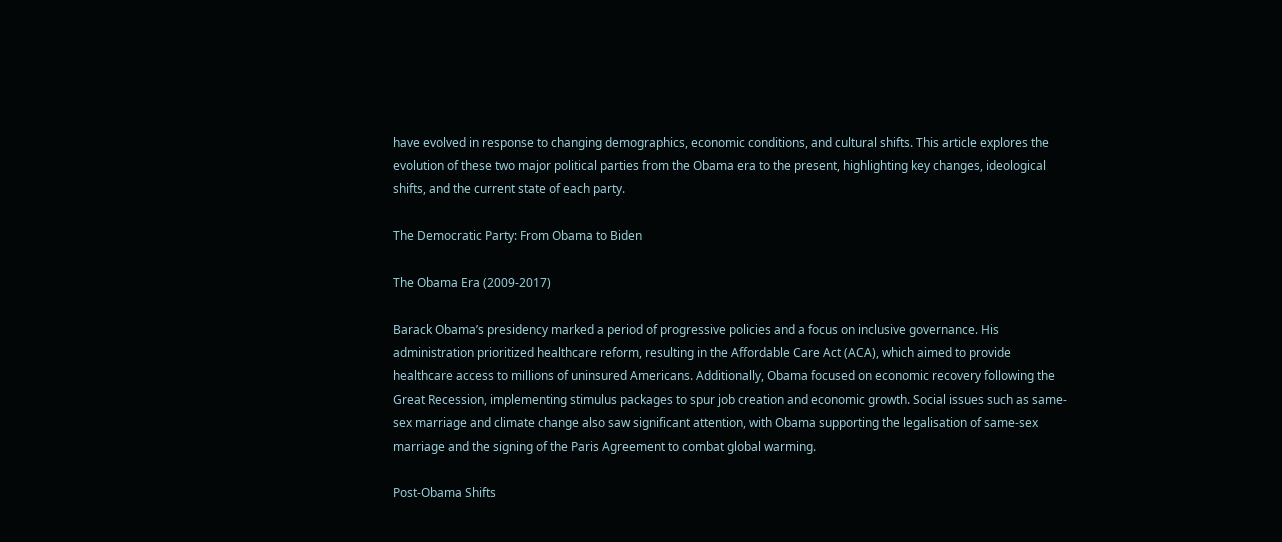have evolved in response to changing demographics, economic conditions, and cultural shifts. This article explores the evolution of these two major political parties from the Obama era to the present, highlighting key changes, ideological shifts, and the current state of each party.

The Democratic Party: From Obama to Biden

The Obama Era (2009-2017)

Barack Obama’s presidency marked a period of progressive policies and a focus on inclusive governance. His administration prioritized healthcare reform, resulting in the Affordable Care Act (ACA), which aimed to provide healthcare access to millions of uninsured Americans. Additionally, Obama focused on economic recovery following the Great Recession, implementing stimulus packages to spur job creation and economic growth. Social issues such as same-sex marriage and climate change also saw significant attention, with Obama supporting the legalisation of same-sex marriage and the signing of the Paris Agreement to combat global warming.

Post-Obama Shifts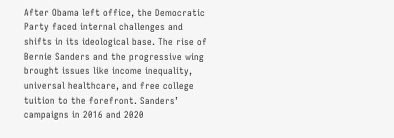After Obama left office, the Democratic Party faced internal challenges and shifts in its ideological base. The rise of Bernie Sanders and the progressive wing brought issues like income inequality, universal healthcare, and free college tuition to the forefront. Sanders’ campaigns in 2016 and 2020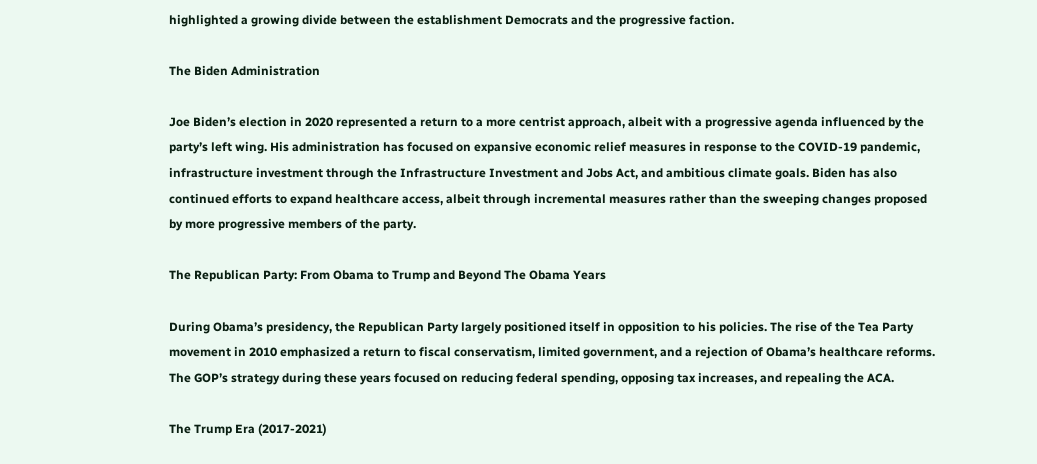highlighted a growing divide between the establishment Democrats and the progressive faction.

The Biden Administration

Joe Biden’s election in 2020 represented a return to a more centrist approach, albeit with a progressive agenda influenced by the party’s left wing. His administration has focused on expansive economic relief measures in response to the COVID-19 pandemic, infrastructure investment through the Infrastructure Investment and Jobs Act, and ambitious climate goals. Biden has also continued efforts to expand healthcare access, albeit through incremental measures rather than the sweeping changes proposed by more progressive members of the party.

The Republican Party: From Obama to Trump and Beyond The Obama Years

During Obama’s presidency, the Republican Party largely positioned itself in opposition to his policies. The rise of the Tea Party movement in 2010 emphasized a return to fiscal conservatism, limited government, and a rejection of Obama’s healthcare reforms. The GOP’s strategy during these years focused on reducing federal spending, opposing tax increases, and repealing the ACA.

The Trump Era (2017-2021)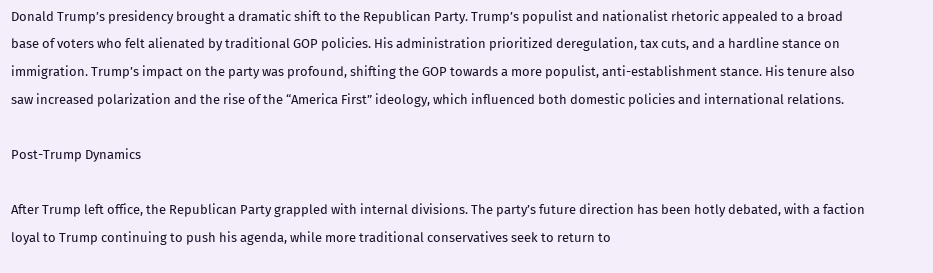Donald Trump’s presidency brought a dramatic shift to the Republican Party. Trump’s populist and nationalist rhetoric appealed to a broad base of voters who felt alienated by traditional GOP policies. His administration prioritized deregulation, tax cuts, and a hardline stance on immigration. Trump’s impact on the party was profound, shifting the GOP towards a more populist, anti-establishment stance. His tenure also saw increased polarization and the rise of the “America First” ideology, which influenced both domestic policies and international relations.

Post-Trump Dynamics

After Trump left office, the Republican Party grappled with internal divisions. The party’s future direction has been hotly debated, with a faction loyal to Trump continuing to push his agenda, while more traditional conservatives seek to return to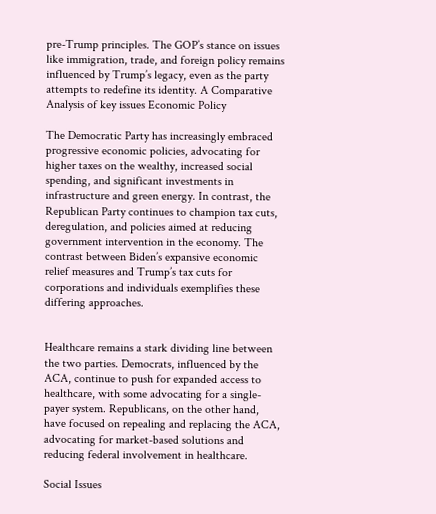pre-Trump principles. The GOP’s stance on issues like immigration, trade, and foreign policy remains influenced by Trump’s legacy, even as the party attempts to redefine its identity. A Comparative Analysis of key issues Economic Policy

The Democratic Party has increasingly embraced progressive economic policies, advocating for higher taxes on the wealthy, increased social spending, and significant investments in infrastructure and green energy. In contrast, the Republican Party continues to champion tax cuts, deregulation, and policies aimed at reducing government intervention in the economy. The contrast between Biden’s expansive economic relief measures and Trump’s tax cuts for corporations and individuals exemplifies these differing approaches.


Healthcare remains a stark dividing line between the two parties. Democrats, influenced by the ACA, continue to push for expanded access to healthcare, with some advocating for a single-payer system. Republicans, on the other hand, have focused on repealing and replacing the ACA, advocating for market-based solutions and reducing federal involvement in healthcare.

Social Issues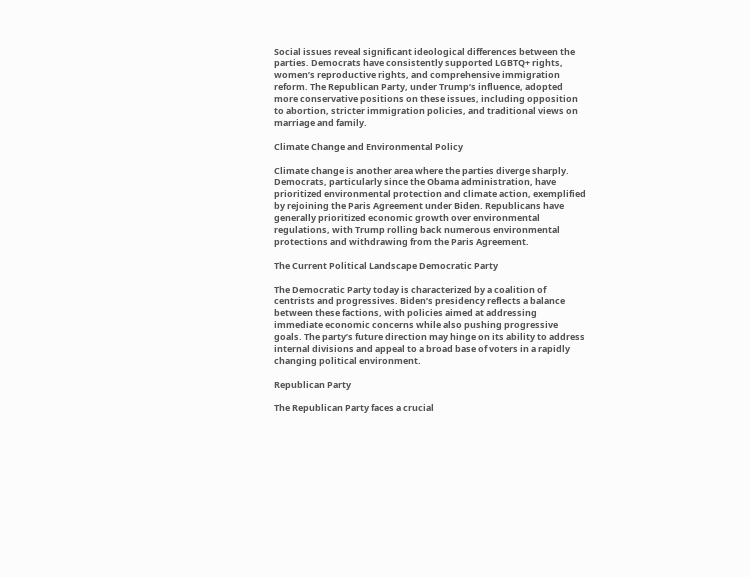Social issues reveal significant ideological differences between the parties. Democrats have consistently supported LGBTQ+ rights, women’s reproductive rights, and comprehensive immigration reform. The Republican Party, under Trump’s influence, adopted more conservative positions on these issues, including opposition to abortion, stricter immigration policies, and traditional views on marriage and family.

Climate Change and Environmental Policy

Climate change is another area where the parties diverge sharply. Democrats, particularly since the Obama administration, have prioritized environmental protection and climate action, exemplified by rejoining the Paris Agreement under Biden. Republicans have generally prioritized economic growth over environmental regulations, with Trump rolling back numerous environmental protections and withdrawing from the Paris Agreement.

The Current Political Landscape Democratic Party

The Democratic Party today is characterized by a coalition of centrists and progressives. Biden’s presidency reflects a balance between these factions, with policies aimed at addressing immediate economic concerns while also pushing progressive goals. The party’s future direction may hinge on its ability to address internal divisions and appeal to a broad base of voters in a rapidly changing political environment.

Republican Party

The Republican Party faces a crucial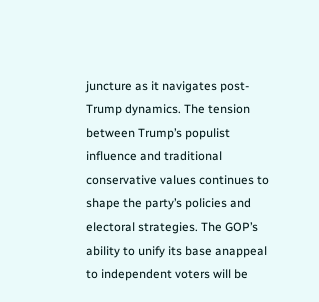juncture as it navigates post-Trump dynamics. The tension between Trump’s populist influence and traditional conservative values continues to shape the party’s policies and electoral strategies. The GOP’s ability to unify its base anappeal to independent voters will be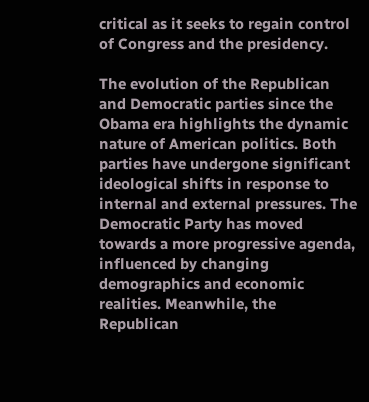critical as it seeks to regain control of Congress and the presidency.

The evolution of the Republican and Democratic parties since the Obama era highlights the dynamic nature of American politics. Both parties have undergone significant ideological shifts in response to internal and external pressures. The Democratic Party has moved towards a more progressive agenda, influenced by changing demographics and economic realities. Meanwhile, the Republican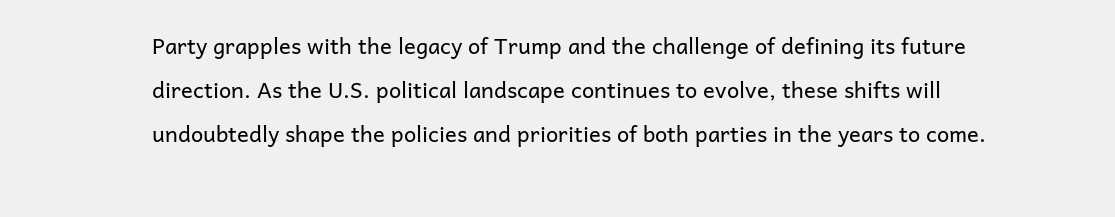Party grapples with the legacy of Trump and the challenge of defining its future direction. As the U.S. political landscape continues to evolve, these shifts will undoubtedly shape the policies and priorities of both parties in the years to come.